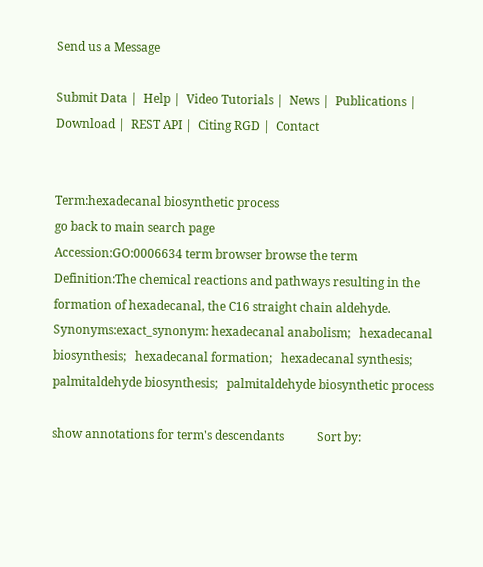Send us a Message

Submit Data |  Help |  Video Tutorials |  News |  Publications |  Download |  REST API |  Citing RGD |  Contact


Term:hexadecanal biosynthetic process
go back to main search page
Accession:GO:0006634 term browser browse the term
Definition:The chemical reactions and pathways resulting in the formation of hexadecanal, the C16 straight chain aldehyde.
Synonyms:exact_synonym: hexadecanal anabolism;   hexadecanal biosynthesis;   hexadecanal formation;   hexadecanal synthesis;   palmitaldehyde biosynthesis;   palmitaldehyde biosynthetic process

show annotations for term's descendants           Sort by: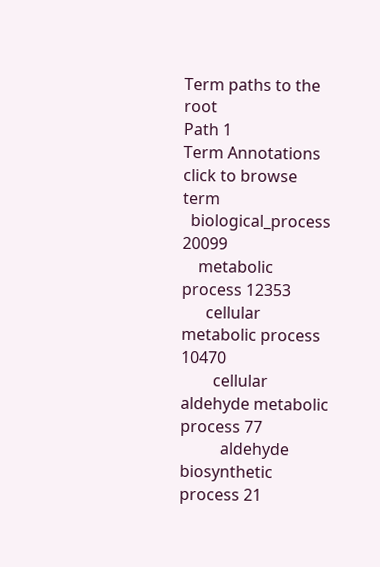Term paths to the root
Path 1
Term Annotations click to browse term
  biological_process 20099
    metabolic process 12353
      cellular metabolic process 10470
        cellular aldehyde metabolic process 77
          aldehyde biosynthetic process 21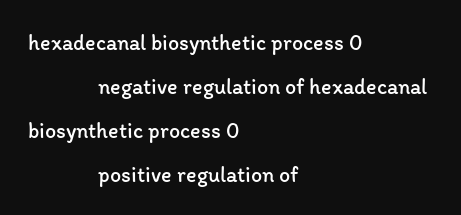hexadecanal biosynthetic process 0
              negative regulation of hexadecanal biosynthetic process 0
              positive regulation of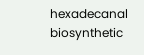hexadecanal biosynthetic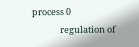process 0
              regulation of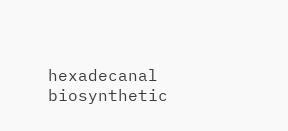hexadecanal biosynthetic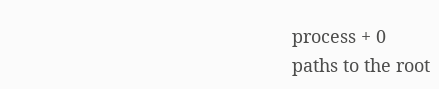process + 0
paths to the root